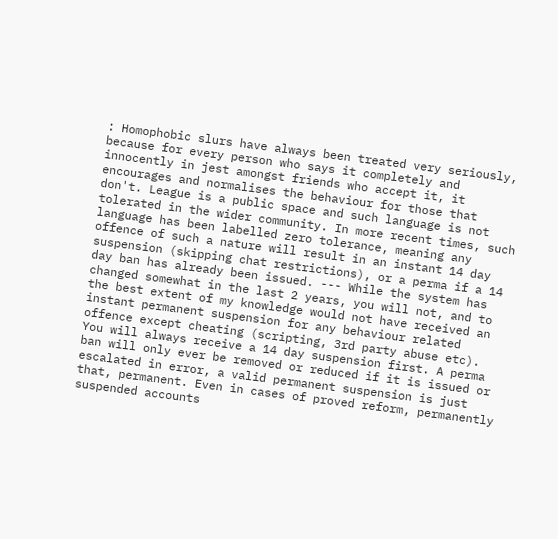: Homophobic slurs have always been treated very seriously, because for every person who says it completely and innocently in jest amongst friends who accept it, it encourages and normalises the behaviour for those that don't. League is a public space and such language is not tolerated in the wider community. In more recent times, such language has been labelled zero tolerance, meaning any offence of such a nature will result in an instant 14 day suspension (skipping chat restrictions), or a perma if a 14 day ban has already been issued. --- While the system has changed somewhat in the last 2 years, you will not, and to the best extent of my knowledge would not have received an instant permanent suspension for any behaviour related offence except cheating (scripting, 3rd party abuse etc). You will always receive a 14 day suspension first. A perma ban will only ever be removed or reduced if it is issued or escalated in error, a valid permanent suspension is just that, permanent. Even in cases of proved reform, permanently suspended accounts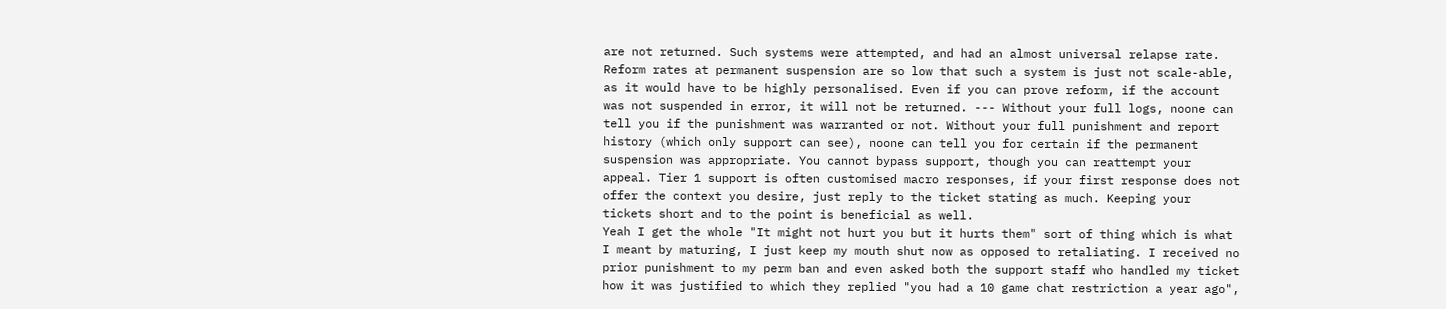are not returned. Such systems were attempted, and had an almost universal relapse rate. Reform rates at permanent suspension are so low that such a system is just not scale-able, as it would have to be highly personalised. Even if you can prove reform, if the account was not suspended in error, it will not be returned. --- Without your full logs, noone can tell you if the punishment was warranted or not. Without your full punishment and report history (which only support can see), noone can tell you for certain if the permanent suspension was appropriate. You cannot bypass support, though you can reattempt your appeal. Tier 1 support is often customised macro responses, if your first response does not offer the context you desire, just reply to the ticket stating as much. Keeping your tickets short and to the point is beneficial as well.
Yeah I get the whole "It might not hurt you but it hurts them" sort of thing which is what I meant by maturing, I just keep my mouth shut now as opposed to retaliating. I received no prior punishment to my perm ban and even asked both the support staff who handled my ticket how it was justified to which they replied "you had a 10 game chat restriction a year ago",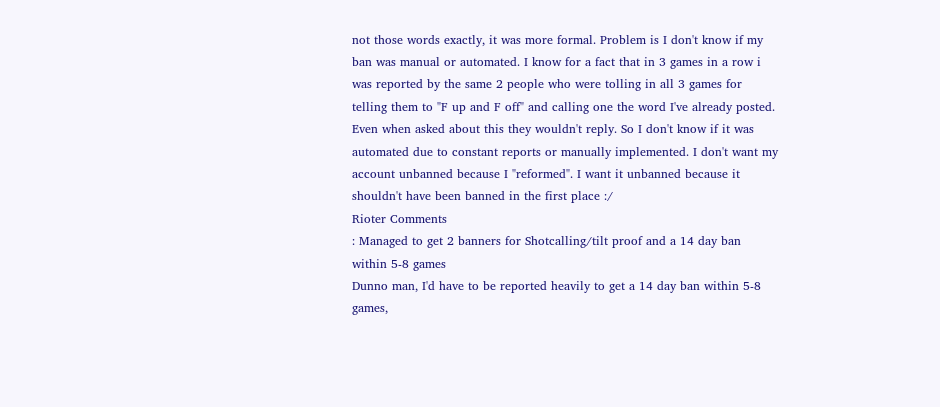not those words exactly, it was more formal. Problem is I don't know if my ban was manual or automated. I know for a fact that in 3 games in a row i was reported by the same 2 people who were tolling in all 3 games for telling them to "F up and F off" and calling one the word I've already posted. Even when asked about this they wouldn't reply. So I don't know if it was automated due to constant reports or manually implemented. I don't want my account unbanned because I "reformed". I want it unbanned because it shouldn't have been banned in the first place :/
Rioter Comments
: Managed to get 2 banners for Shotcalling/tilt proof and a 14 day ban within 5-8 games
Dunno man, I'd have to be reported heavily to get a 14 day ban within 5-8 games,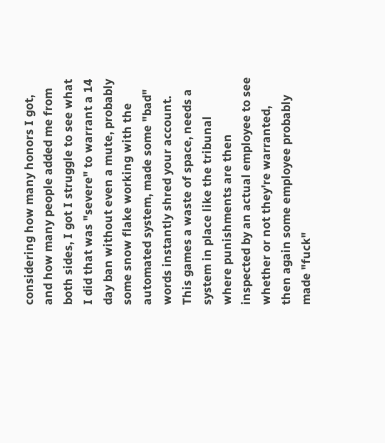considering how many honors I got, and how many people added me from both sides, I got I struggle to see what I did that was "severe" to warrant a 14 day ban without even a mute, probably some snow flake working with the automated system, made some "bad" words instantly shred your account. This games a waste of space, needs a system in place like the tribunal where punishments are then inspected by an actual employee to see whether or not they're warranted, then again some employee probably made "fuck"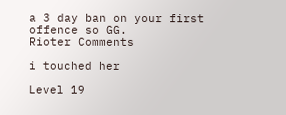a 3 day ban on your first offence so GG.
Rioter Comments

i touched her

Level 19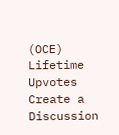(OCE)
Lifetime Upvotes
Create a Discussion